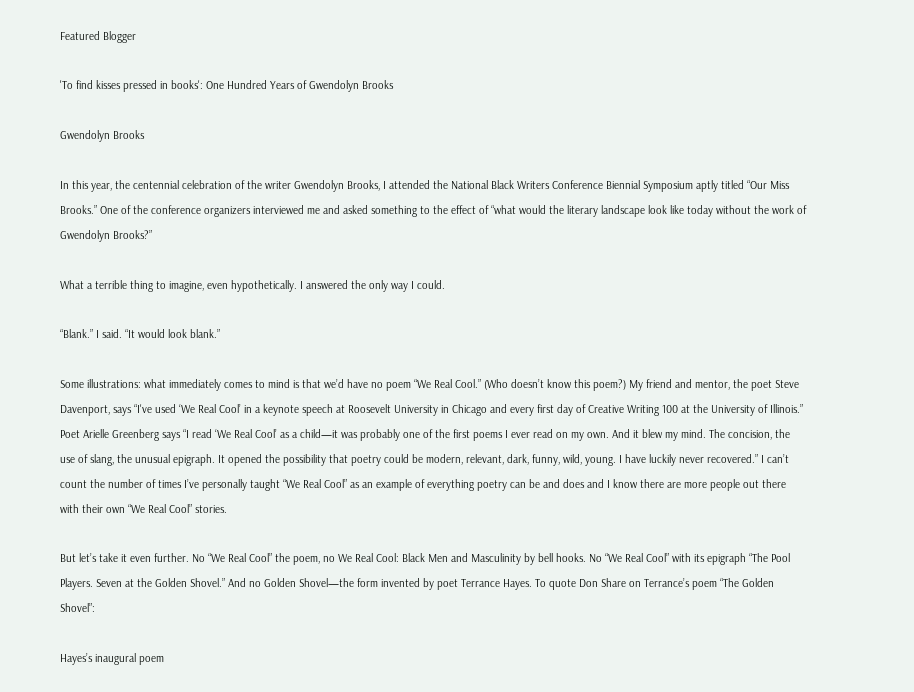Featured Blogger

'To find kisses pressed in books': One Hundred Years of Gwendolyn Brooks

Gwendolyn Brooks

In this year, the centennial celebration of the writer Gwendolyn Brooks, I attended the National Black Writers Conference Biennial Symposium aptly titled “Our Miss Brooks.” One of the conference organizers interviewed me and asked something to the effect of “what would the literary landscape look like today without the work of Gwendolyn Brooks?”

What a terrible thing to imagine, even hypothetically. I answered the only way I could.

“Blank.” I said. “It would look blank.”

Some illustrations: what immediately comes to mind is that we’d have no poem “We Real Cool.” (Who doesn’t know this poem?) My friend and mentor, the poet Steve Davenport, says “I've used ‘We Real Cool’ in a keynote speech at Roosevelt University in Chicago and every first day of Creative Writing 100 at the University of Illinois.” Poet Arielle Greenberg says “I read ‘We Real Cool’ as a child—it was probably one of the first poems I ever read on my own. And it blew my mind. The concision, the use of slang, the unusual epigraph. It opened the possibility that poetry could be modern, relevant, dark, funny, wild, young. I have luckily never recovered.” I can’t count the number of times I’ve personally taught “We Real Cool” as an example of everything poetry can be and does and I know there are more people out there with their own “We Real Cool” stories.

But let’s take it even further. No “We Real Cool” the poem, no We Real Cool: Black Men and Masculinity by bell hooks. No “We Real Cool” with its epigraph “The Pool Players. Seven at the Golden Shovel.” And no Golden Shovel—the form invented by poet Terrance Hayes. To quote Don Share on Terrance’s poem “The Golden Shovel”:

Hayes’s inaugural poem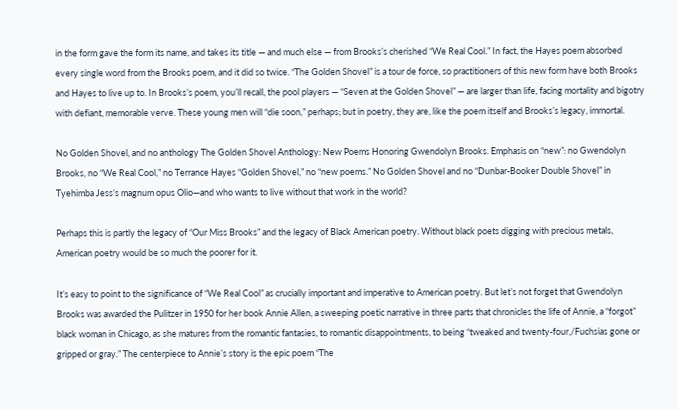in the form gave the form its name, and takes its title — and much else — from Brooks’s cherished “We Real Cool.” In fact, the Hayes poem absorbed every single word from the Brooks poem, and it did so twice. “The Golden Shovel” is a tour de force, so practitioners of this new form have both Brooks and Hayes to live up to. In Brooks’s poem, you’ll recall, the pool players — “Seven at the Golden Shovel” — are larger than life, facing mortality and bigotry with defiant, memorable verve. These young men will “die soon,” perhaps; but in poetry, they are, like the poem itself and Brooks’s legacy, immortal.

No Golden Shovel, and no anthology The Golden Shovel Anthology: New Poems Honoring Gwendolyn Brooks. Emphasis on “new”: no Gwendolyn Brooks, no “We Real Cool,” no Terrance Hayes “Golden Shovel,” no “new poems.” No Golden Shovel and no “Dunbar-Booker Double Shovel” in Tyehimba Jess’s magnum opus Olio—and who wants to live without that work in the world?

Perhaps this is partly the legacy of “Our Miss Brooks” and the legacy of Black American poetry. Without black poets digging with precious metals, American poetry would be so much the poorer for it.

It’s easy to point to the significance of “We Real Cool” as crucially important and imperative to American poetry. But let’s not forget that Gwendolyn Brooks was awarded the Pulitzer in 1950 for her book Annie Allen, a sweeping poetic narrative in three parts that chronicles the life of Annie, a “forgot” black woman in Chicago, as she matures from the romantic fantasies, to romantic disappointments, to being “tweaked and twenty-four,/Fuchsias gone or gripped or gray.” The centerpiece to Annie’s story is the epic poem “The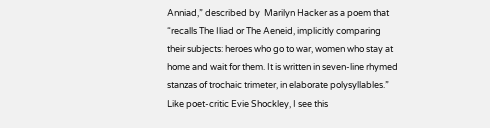Anniad,” described by  Marilyn Hacker as a poem that “recalls The Iliad or The Aeneid, implicitly comparing their subjects: heroes who go to war, women who stay at home and wait for them. It is written in seven-line rhymed stanzas of trochaic trimeter, in elaborate polysyllables.” Like poet-critic Evie Shockley, I see this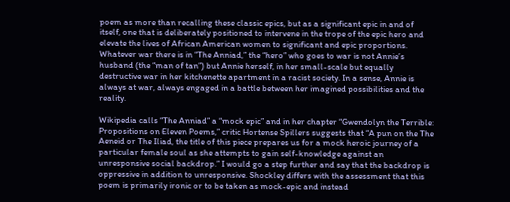poem as more than recalling these classic epics, but as a significant epic in and of itself, one that is deliberately positioned to intervene in the trope of the epic hero and elevate the lives of African American women to significant and epic proportions. Whatever war there is in “The Anniad,” the “hero” who goes to war is not Annie’s husband (the “man of tan”) but Annie herself, in her small-scale but equally destructive war in her kitchenette apartment in a racist society. In a sense, Annie is always at war, always engaged in a battle between her imagined possibilities and the reality.

Wikipedia calls “The Anniad” a “mock epic” and in her chapter “Gwendolyn the Terrible: Propositions on Eleven Poems,” critic Hortense Spillers suggests that “A pun on the The Aeneid or The Iliad, the title of this piece prepares us for a mock heroic journey of a particular female soul as she attempts to gain self-knowledge against an unresponsive social backdrop.” I would go a step further and say that the backdrop is oppressive in addition to unresponsive. Shockley differs with the assessment that this poem is primarily ironic or to be taken as mock-epic and instead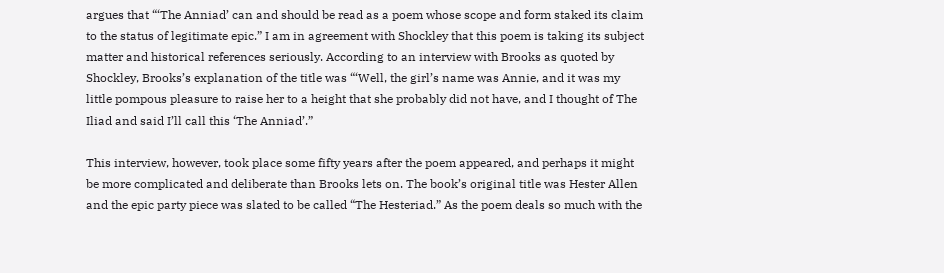argues that “‘The Anniad’ can and should be read as a poem whose scope and form staked its claim to the status of legitimate epic.” I am in agreement with Shockley that this poem is taking its subject matter and historical references seriously. According to an interview with Brooks as quoted by Shockley, Brooks’s explanation of the title was “‘Well, the girl’s name was Annie, and it was my little pompous pleasure to raise her to a height that she probably did not have, and I thought of The Iliad and said I’ll call this ‘The Anniad’.”

This interview, however, took place some fifty years after the poem appeared, and perhaps it might be more complicated and deliberate than Brooks lets on. The book’s original title was Hester Allen and the epic party piece was slated to be called “The Hesteriad.” As the poem deals so much with the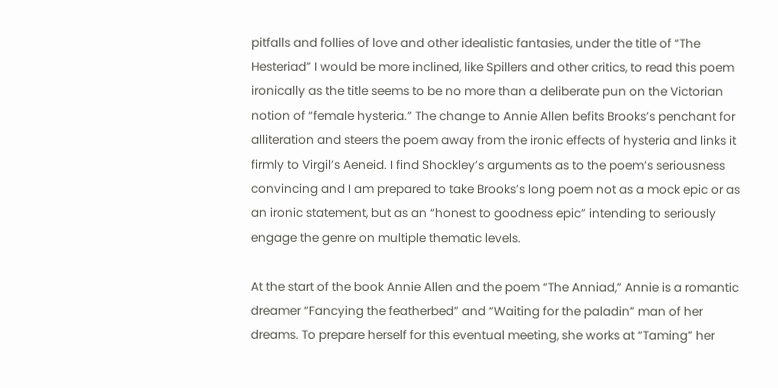pitfalls and follies of love and other idealistic fantasies, under the title of “The Hesteriad” I would be more inclined, like Spillers and other critics, to read this poem ironically as the title seems to be no more than a deliberate pun on the Victorian notion of “female hysteria.” The change to Annie Allen befits Brooks’s penchant for alliteration and steers the poem away from the ironic effects of hysteria and links it firmly to Virgil’s Aeneid. I find Shockley’s arguments as to the poem’s seriousness convincing and I am prepared to take Brooks’s long poem not as a mock epic or as an ironic statement, but as an “honest to goodness epic” intending to seriously engage the genre on multiple thematic levels.

At the start of the book Annie Allen and the poem “The Anniad,” Annie is a romantic dreamer “Fancying the featherbed” and “Waiting for the paladin” man of her dreams. To prepare herself for this eventual meeting, she works at “Taming” her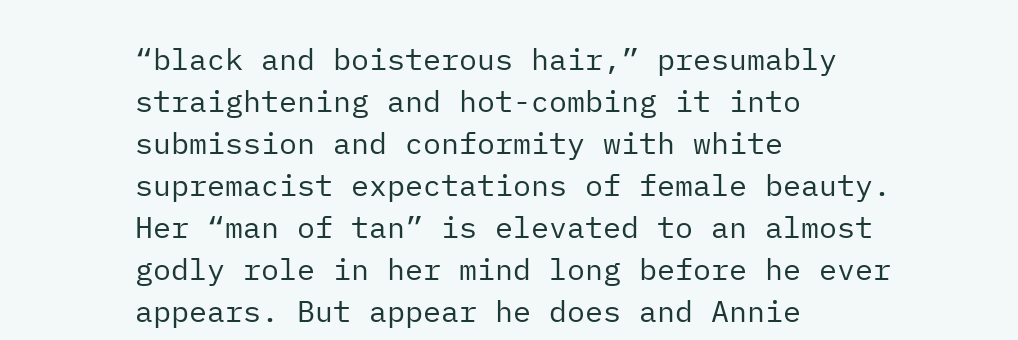“black and boisterous hair,” presumably straightening and hot-combing it into submission and conformity with white supremacist expectations of female beauty. Her “man of tan” is elevated to an almost godly role in her mind long before he ever appears. But appear he does and Annie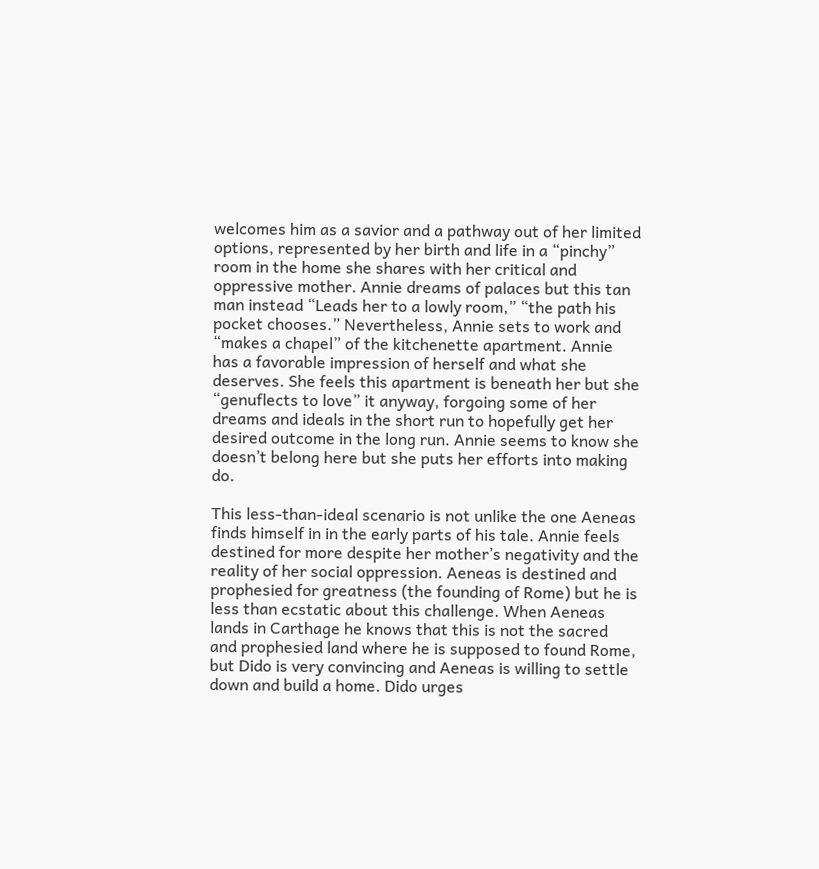welcomes him as a savior and a pathway out of her limited options, represented by her birth and life in a “pinchy” room in the home she shares with her critical and oppressive mother. Annie dreams of palaces but this tan man instead “Leads her to a lowly room,” “the path his pocket chooses.” Nevertheless, Annie sets to work and “makes a chapel” of the kitchenette apartment. Annie has a favorable impression of herself and what she deserves. She feels this apartment is beneath her but she “genuflects to love” it anyway, forgoing some of her dreams and ideals in the short run to hopefully get her desired outcome in the long run. Annie seems to know she doesn’t belong here but she puts her efforts into making do.

This less-than-ideal scenario is not unlike the one Aeneas finds himself in in the early parts of his tale. Annie feels destined for more despite her mother’s negativity and the reality of her social oppression. Aeneas is destined and prophesied for greatness (the founding of Rome) but he is less than ecstatic about this challenge. When Aeneas lands in Carthage he knows that this is not the sacred and prophesied land where he is supposed to found Rome, but Dido is very convincing and Aeneas is willing to settle down and build a home. Dido urges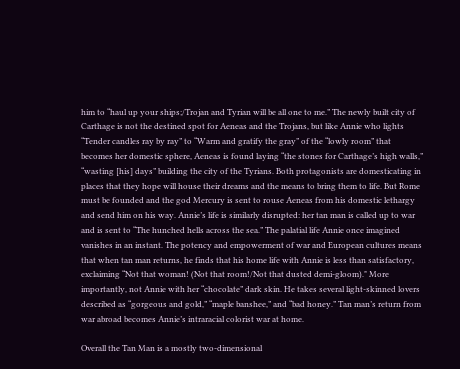him to “haul up your ships;/Trojan and Tyrian will be all one to me.” The newly built city of Carthage is not the destined spot for Aeneas and the Trojans, but like Annie who lights “Tender candles ray by ray” to “Warm and gratify the gray” of the “lowly room” that becomes her domestic sphere, Aeneas is found laying “the stones for Carthage’s high walls,” “wasting [his] days” building the city of the Tyrians. Both protagonists are domesticating in places that they hope will house their dreams and the means to bring them to life. But Rome must be founded and the god Mercury is sent to rouse Aeneas from his domestic lethargy and send him on his way. Annie’s life is similarly disrupted: her tan man is called up to war and is sent to “The hunched hells across the sea.” The palatial life Annie once imagined vanishes in an instant. The potency and empowerment of war and European cultures means that when tan man returns, he finds that his home life with Annie is less than satisfactory, exclaiming “Not that woman! (Not that room!/Not that dusted demi-gloom)." More importantly, not Annie with her “chocolate” dark skin. He takes several light-skinned lovers described as “gorgeous and gold,” “maple banshee,” and “bad honey.” Tan man’s return from war abroad becomes Annie’s intraracial colorist war at home.

Overall the Tan Man is a mostly two-dimensional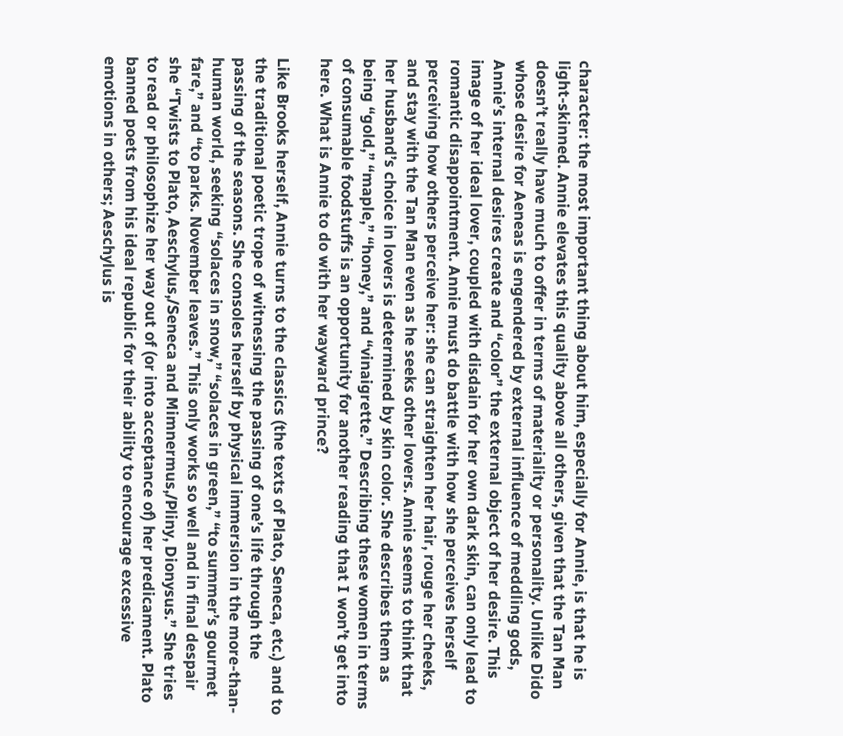character: the most important thing about him, especially for Annie, is that he is light-skinned. Annie elevates this quality above all others, given that the Tan Man doesn’t really have much to offer in terms of materiality or personality. Unlike Dido whose desire for Aeneas is engendered by external influence of meddling gods, Annie’s internal desires create and “color” the external object of her desire. This image of her ideal lover, coupled with disdain for her own dark skin, can only lead to romantic disappointment. Annie must do battle with how she perceives herself perceiving how others perceive her: she can straighten her hair, rouge her cheeks, and stay with the Tan Man even as he seeks other lovers. Annie seems to think that her husband’s choice in lovers is determined by skin color. She describes them as being “gold,” “maple,” “honey,” and “vinaigrette.” Describing these women in terms of consumable foodstuffs is an opportunity for another reading that I won’t get into here. What is Annie to do with her wayward prince?

Like Brooks herself, Annie turns to the classics (the texts of Plato, Seneca, etc.) and to the traditional poetic trope of witnessing the passing of one’s life through the passing of the seasons. She consoles herself by physical immersion in the more-than-human world, seeking “solaces in snow,” “solaces in green,” “to summer’s gourmet fare,” and “to parks. November leaves.” This only works so well and in final despair she “Twists to Plato, Aeschylus,/Seneca and Mimnermus,/Pliny, Dionysus.” She tries to read or philosophize her way out of (or into acceptance of) her predicament. Plato banned poets from his ideal republic for their ability to encourage excessive emotions in others; Aeschylus is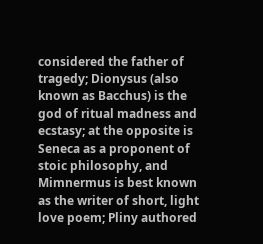considered the father of tragedy; Dionysus (also known as Bacchus) is the god of ritual madness and ecstasy; at the opposite is Seneca as a proponent of stoic philosophy, and Mimnermus is best known as the writer of short, light love poem; Pliny authored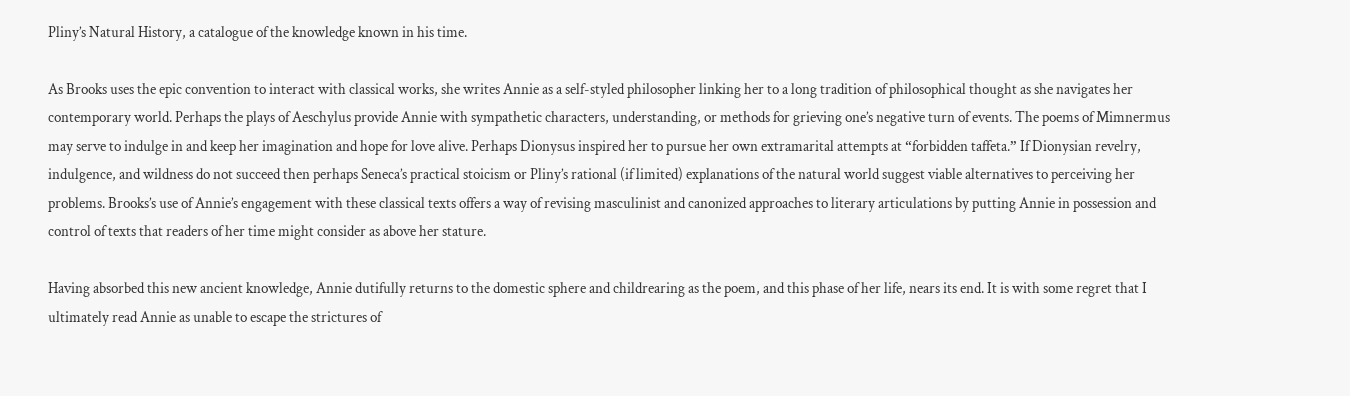Pliny’s Natural History, a catalogue of the knowledge known in his time.

As Brooks uses the epic convention to interact with classical works, she writes Annie as a self-styled philosopher linking her to a long tradition of philosophical thought as she navigates her contemporary world. Perhaps the plays of Aeschylus provide Annie with sympathetic characters, understanding, or methods for grieving one’s negative turn of events. The poems of Mimnermus may serve to indulge in and keep her imagination and hope for love alive. Perhaps Dionysus inspired her to pursue her own extramarital attempts at “forbidden taffeta.” If Dionysian revelry, indulgence, and wildness do not succeed then perhaps Seneca’s practical stoicism or Pliny’s rational (if limited) explanations of the natural world suggest viable alternatives to perceiving her problems. Brooks’s use of Annie’s engagement with these classical texts offers a way of revising masculinist and canonized approaches to literary articulations by putting Annie in possession and control of texts that readers of her time might consider as above her stature.

Having absorbed this new ancient knowledge, Annie dutifully returns to the domestic sphere and childrearing as the poem, and this phase of her life, nears its end. It is with some regret that I ultimately read Annie as unable to escape the strictures of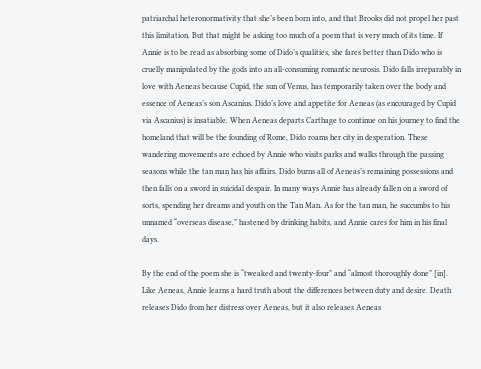patriarchal heteronormativity that she’s been born into, and that Brooks did not propel her past this limitation. But that might be asking too much of a poem that is very much of its time. If Annie is to be read as absorbing some of Dido’s qualities, she fares better than Dido who is cruelly manipulated by the gods into an all-consuming romantic neurosis. Dido falls irreparably in love with Aeneas because Cupid, the sun of Venus, has temporarily taken over the body and essence of Aeneas’s son Ascanius. Dido’s love and appetite for Aeneas (as encouraged by Cupid via Ascanius) is insatiable. When Aeneas departs Carthage to continue on his journey to find the homeland that will be the founding of Rome, Dido roams her city in desperation. These wandering movements are echoed by Annie who visits parks and walks through the passing seasons while the tan man has his affairs. Dido burns all of Aeneas’s remaining possessions and then falls on a sword in suicidal despair. In many ways Annie has already fallen on a sword of sorts, spending her dreams and youth on the Tan Man. As for the tan man, he succumbs to his unnamed “overseas disease,” hastened by drinking habits, and Annie cares for him in his final days.

By the end of the poem she is “tweaked and twenty-four” and “almost thoroughly done” [in]. Like Aeneas, Annie learns a hard truth about the differences between duty and desire. Death releases Dido from her distress over Aeneas, but it also releases Aeneas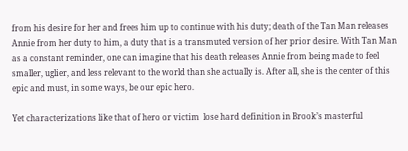from his desire for her and frees him up to continue with his duty; death of the Tan Man releases Annie from her duty to him, a duty that is a transmuted version of her prior desire. With Tan Man as a constant reminder, one can imagine that his death releases Annie from being made to feel smaller, uglier, and less relevant to the world than she actually is. After all, she is the center of this epic and must, in some ways, be our epic hero.

Yet characterizations like that of hero or victim  lose hard definition in Brook’s masterful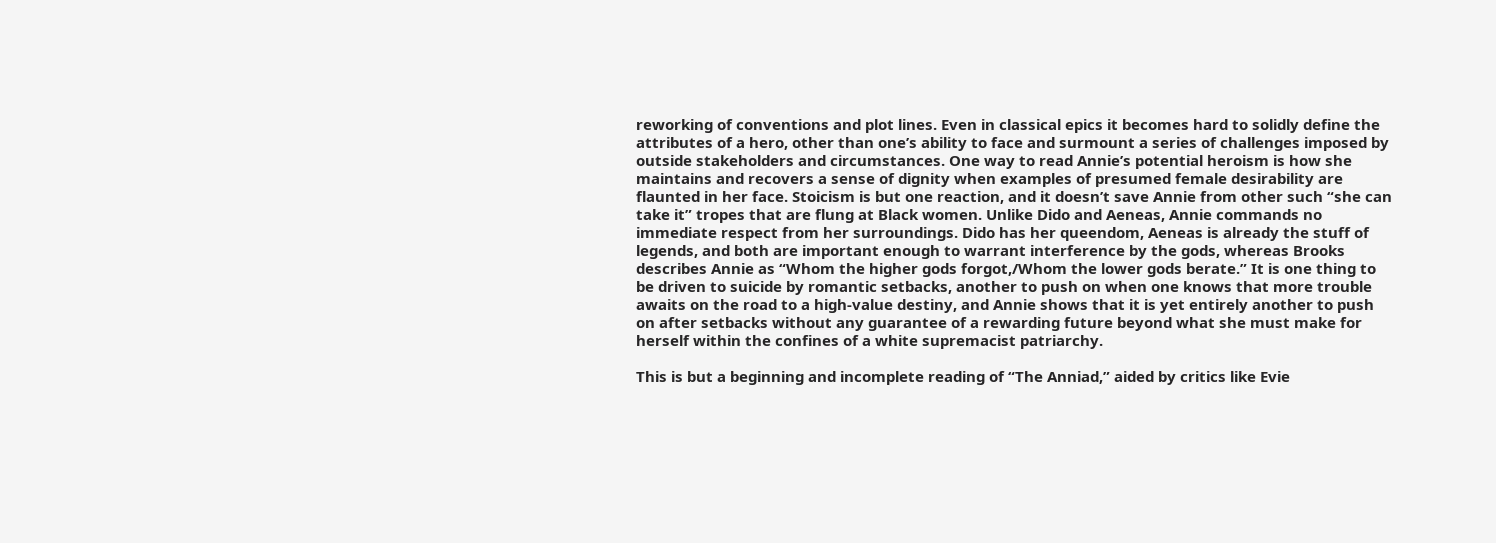reworking of conventions and plot lines. Even in classical epics it becomes hard to solidly define the attributes of a hero, other than one’s ability to face and surmount a series of challenges imposed by outside stakeholders and circumstances. One way to read Annie’s potential heroism is how she maintains and recovers a sense of dignity when examples of presumed female desirability are flaunted in her face. Stoicism is but one reaction, and it doesn’t save Annie from other such “she can take it” tropes that are flung at Black women. Unlike Dido and Aeneas, Annie commands no immediate respect from her surroundings. Dido has her queendom, Aeneas is already the stuff of legends, and both are important enough to warrant interference by the gods, whereas Brooks describes Annie as “Whom the higher gods forgot,/Whom the lower gods berate.” It is one thing to be driven to suicide by romantic setbacks, another to push on when one knows that more trouble awaits on the road to a high-value destiny, and Annie shows that it is yet entirely another to push on after setbacks without any guarantee of a rewarding future beyond what she must make for herself within the confines of a white supremacist patriarchy.

This is but a beginning and incomplete reading of “The Anniad,” aided by critics like Evie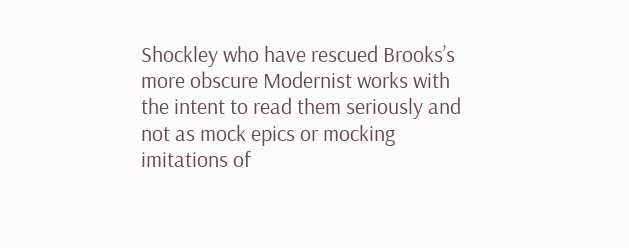Shockley who have rescued Brooks’s more obscure Modernist works with the intent to read them seriously and not as mock epics or mocking imitations of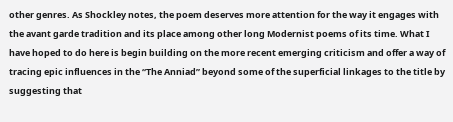other genres. As Shockley notes, the poem deserves more attention for the way it engages with the avant garde tradition and its place among other long Modernist poems of its time. What I have hoped to do here is begin building on the more recent emerging criticism and offer a way of tracing epic influences in the “The Anniad” beyond some of the superficial linkages to the title by suggesting that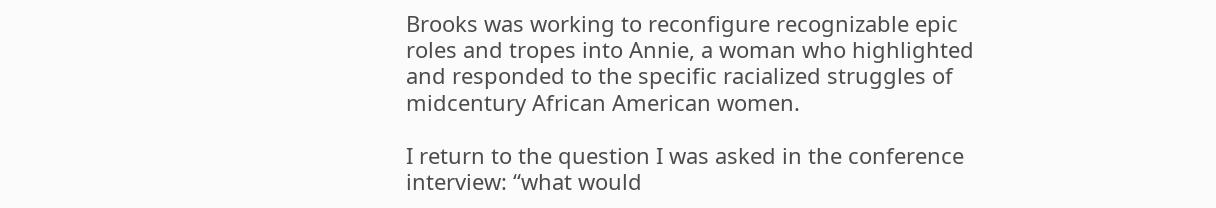Brooks was working to reconfigure recognizable epic roles and tropes into Annie, a woman who highlighted and responded to the specific racialized struggles of midcentury African American women.

I return to the question I was asked in the conference interview: “what would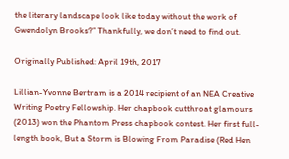the literary landscape look like today without the work of Gwendolyn Brooks?” Thankfully, we don’t need to find out.

Originally Published: April 19th, 2017

Lillian-Yvonne Bertram is a 2014 recipient of an NEA Creative Writing Poetry Fellowship. Her chapbook cutthroat glamours (2013) won the Phantom Press chapbook contest. Her first full-length book, But a Storm is Blowing From Paradise (Red Hen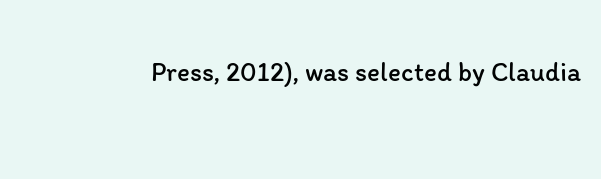Press, 2012), was selected by Claudia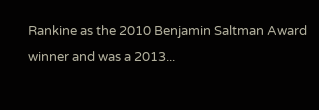Rankine as the 2010 Benjamin Saltman Award winner and was a 2013...